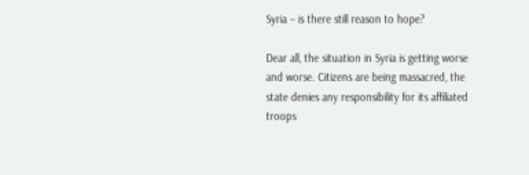Syria – is there still reason to hope?

Dear all, the situation in Syria is getting worse and worse. Citizens are being massacred, the state denies any responsibility for its affiliated troops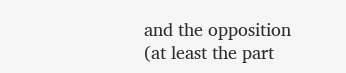and the opposition (at least the part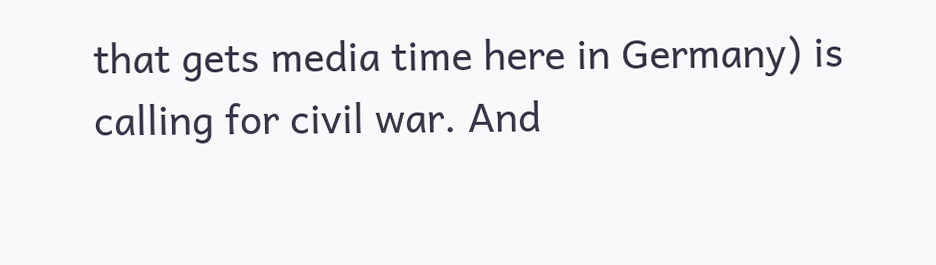that gets media time here in Germany) is calling for civil war. And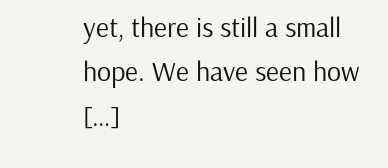yet, there is still a small hope. We have seen how […]